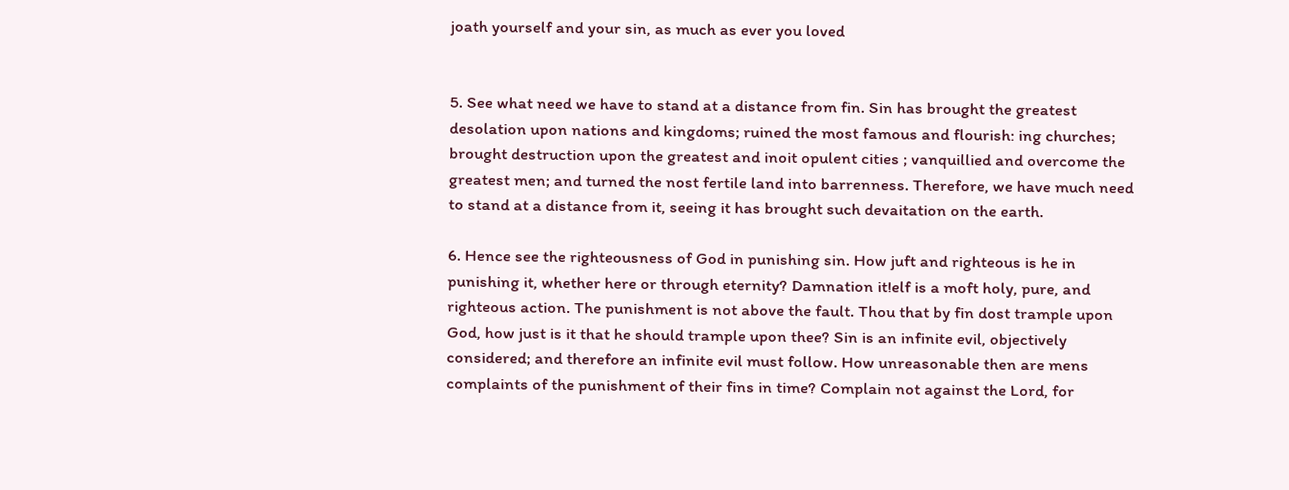joath yourself and your sin, as much as ever you loved


5. See what need we have to stand at a distance from fin. Sin has brought the greatest desolation upon nations and kingdoms; ruined the most famous and flourish: ing churches; brought destruction upon the greatest and inoit opulent cities ; vanquillied and overcome the greatest men; and turned the nost fertile land into barrenness. Therefore, we have much need to stand at a distance from it, seeing it has brought such devaitation on the earth.

6. Hence see the righteousness of God in punishing sin. How juft and righteous is he in punishing it, whether here or through eternity? Damnation it!elf is a moft holy, pure, and righteous action. The punishment is not above the fault. Thou that by fin dost trample upon God, how just is it that he should trample upon thee? Sin is an infinite evil, objectively considered; and therefore an infinite evil must follow. How unreasonable then are mens complaints of the punishment of their fins in time? Complain not against the Lord, for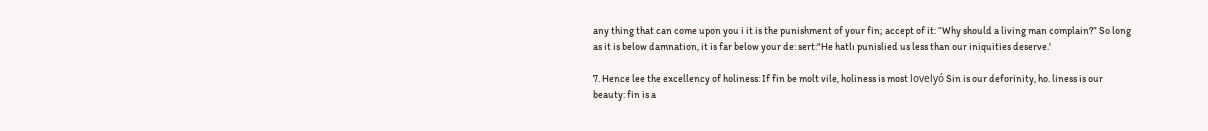any thing that can come upon you i it is the punishment of your fin; accept of it: “Why should a living man complain?” So long as it is below damnation, it is far below your de: sert:"He hatlı punislied us less than our iniquities deserve.'

7. Hence lee the excellency of holiness: If fin be molt vile, holiness is most lovelyó Sin is our deforinity, ho. liness is our beauty: fin is a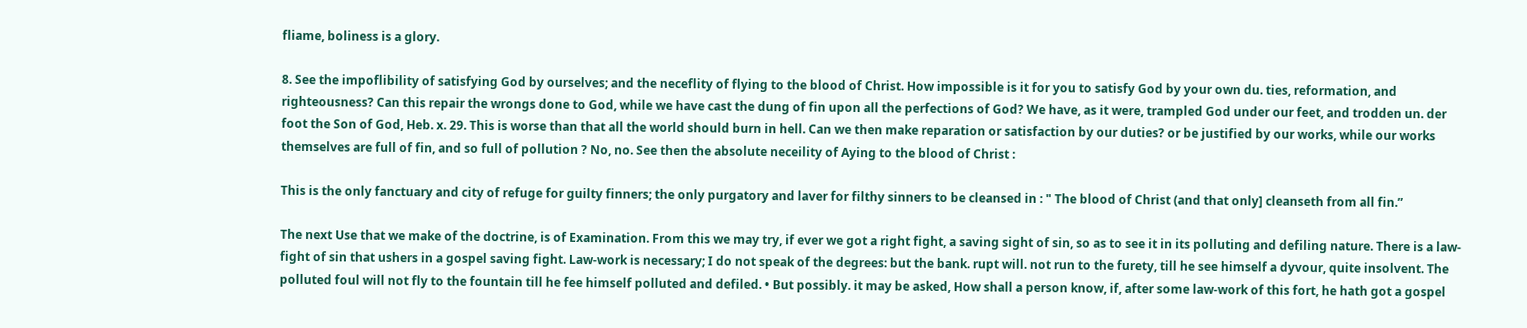fliame, boliness is a glory.

8. See the impoflibility of satisfying God by ourselves; and the neceflity of flying to the blood of Christ. How impossible is it for you to satisfy God by your own du. ties, reformation, and righteousness? Can this repair the wrongs done to God, while we have cast the dung of fin upon all the perfections of God? We have, as it were, trampled God under our feet, and trodden un. der foot the Son of God, Heb. x. 29. This is worse than that all the world should burn in hell. Can we then make reparation or satisfaction by our duties? or be justified by our works, while our works themselves are full of fin, and so full of pollution ? No, no. See then the absolute neceility of Aying to the blood of Christ :

This is the only fanctuary and city of refuge for guilty finners; the only purgatory and laver for filthy sinners to be cleansed in : " The blood of Christ (and that only] cleanseth from all fin.”

The next Use that we make of the doctrine, is of Examination. From this we may try, if ever we got a right fight, a saving sight of sin, so as to see it in its polluting and defiling nature. There is a law-fight of sin that ushers in a gospel saving fight. Law-work is necessary; I do not speak of the degrees: but the bank. rupt will. not run to the furety, till he see himself a dyvour, quite insolvent. The polluted foul will not fly to the fountain till he fee himself polluted and defiled. • But possibly. it may be asked, How shall a person know, if, after some law-work of this fort, he hath got a gospel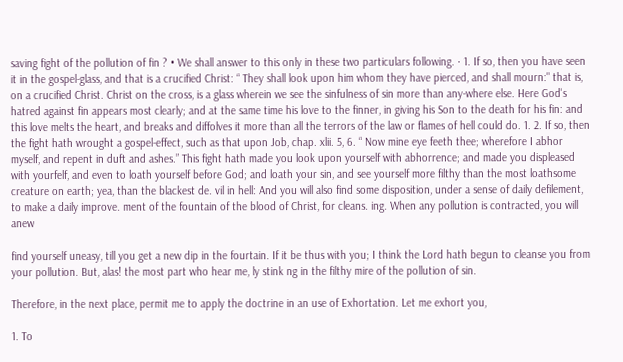saving fight of the pollution of fin ? • We shall answer to this only in these two particulars following. · 1. If so, then you have seen it in the gospel-glass, and that is a crucified Christ: “ They shall look upon him whom they have pierced, and shall mourn:" that is, on a crucified Christ. Christ on the cross, is a glass wherein we see the sinfulness of sin more than any-where else. Here God's hatred against fin appears most clearly; and at the same time his love to the finner, in giving his Son to the death for his fin: and this love melts the heart, and breaks and diffolves it more than all the terrors of the law or flames of hell could do. 1. 2. If so, then the fight hath wrought a gospel-effect, such as that upon Job, chap. xlii. 5, 6. “ Now mine eye feeth thee; wherefore I abhor myself, and repent in duft and ashes.” This fight hath made you look upon yourself with abhorrence; and made you displeased with yourfelf, and even to loath yourself before God; and loath your sin, and see yourself more filthy than the most loathsome creature on earth; yea, than the blackest de. vil in hell: And you will also find some disposition, under a sense of daily defilement, to make a daily improve. ment of the fountain of the blood of Christ, for cleans. ing. When any pollution is contracted, you will anew

find yourself uneasy, till you get a new dip in the fourtain. If it be thus with you; I think the Lord hath begun to cleanse you from your pollution. But, alas! the most part who hear me, ly stink ng in the filthy mire of the pollution of sin.

Therefore, in the next place, permit me to apply the doctrine in an use of Exhortation. Let me exhort you,

1. To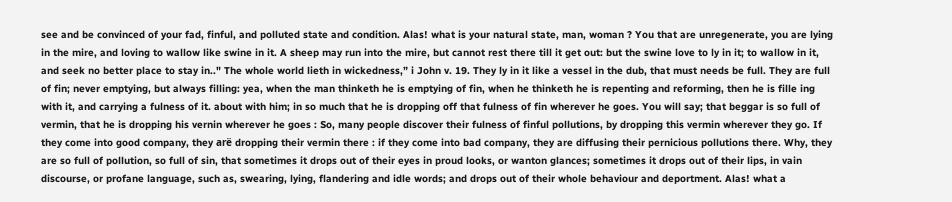see and be convinced of your fad, finful, and polluted state and condition. Alas! what is your natural state, man, woman ? You that are unregenerate, you are lying in the mire, and loving to wallow like swine in it. A sheep may run into the mire, but cannot rest there till it get out: but the swine love to ly in it; to wallow in it, and seek no better place to stay in.." The whole world lieth in wickedness,” i John v. 19. They ly in it like a vessel in the dub, that must needs be full. They are full of fin; never emptying, but always filling: yea, when the man thinketh he is emptying of fin, when he thinketh he is repenting and reforming, then he is fille ing with it, and carrying a fulness of it. about with him; in so much that he is dropping off that fulness of fin wherever he goes. You will say; that beggar is so full of vermin, that he is dropping his vernin wherever he goes : So, many people discover their fulness of finful pollutions, by dropping this vermin wherever they go. If they come into good company, they arë dropping their vermin there : if they come into bad company, they are diffusing their pernicious pollutions there. Why, they are so full of pollution, so full of sin, that sometimes it drops out of their eyes in proud looks, or wanton glances; sometimes it drops out of their lips, in vain discourse, or profane language, such as, swearing, lying, flandering and idle words; and drops out of their whole behaviour and deportment. Alas! what a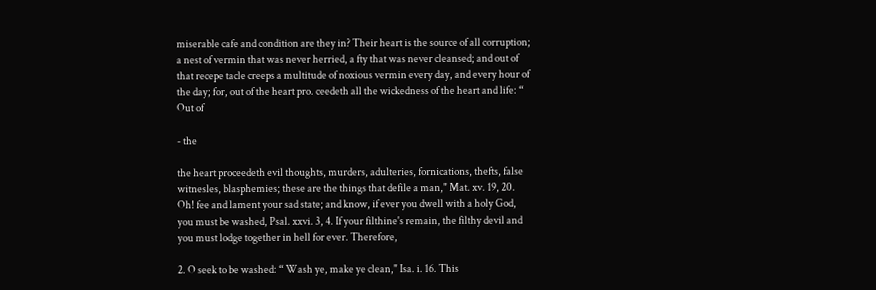miserable cafe and condition are they in? Their heart is the source of all corruption; a nest of vermin that was never herried, a fty that was never cleansed; and out of that recepe tacle creeps a multitude of noxious vermin every day, and every hour of the day; for, out of the heart pro. ceedeth all the wickedness of the heart and life: “ Out of

- the

the heart proceedeth evil thoughts, murders, adulteries, fornications, thefts, false witnesles, blasphemies; these are the things that defile a man," Mat. xv. 19, 20. Oh! fee and lament your sad state; and know, if ever you dwell with a holy God, you must be washed, Psal. xxvi. 3, 4. If your filthine's remain, the filthy devil and you must lodge together in hell for ever. Therefore,

2. O seek to be washed: “ Wash ye, make ye clean," Isa. i. 16. This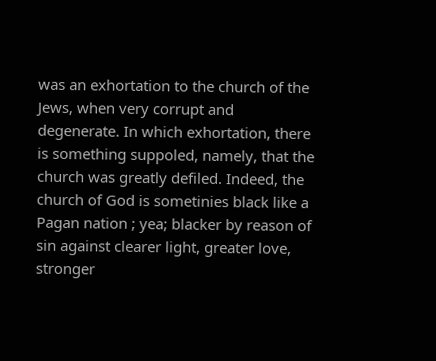was an exhortation to the church of the Jews, when very corrupt and degenerate. In which exhortation, there is something suppoled, namely, that the church was greatly defiled. Indeed, the church of God is sometinies black like a Pagan nation ; yea; blacker by reason of sin against clearer light, greater love, stronger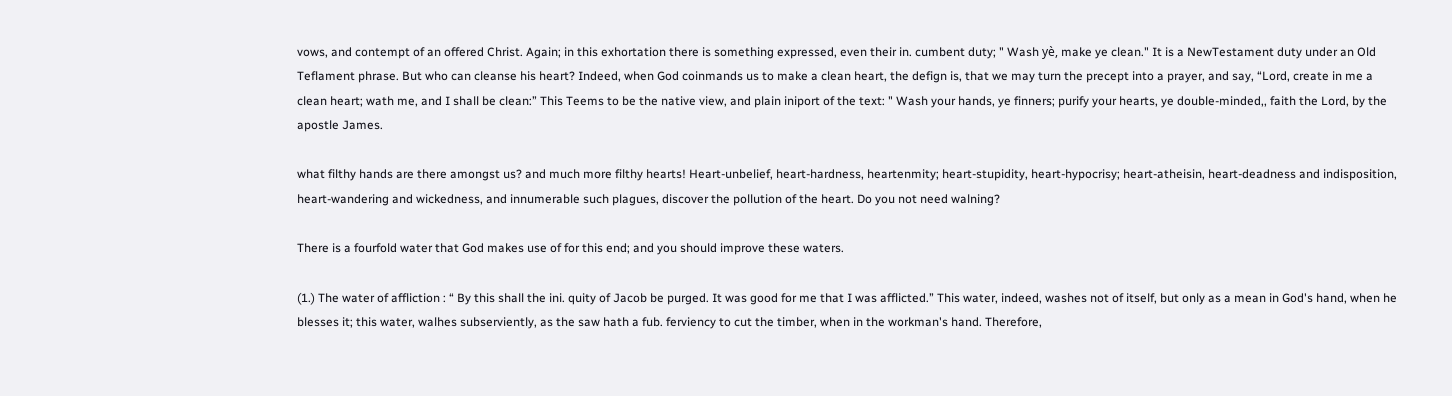vows, and contempt of an offered Christ. Again; in this exhortation there is something expressed, even their in. cumbent duty; " Wash yè, make ye clean." It is a NewTestament duty under an Old Teflament phrase. But who can cleanse his heart? Indeed, when God coinmands us to make a clean heart, the defign is, that we may turn the precept into a prayer, and say, “Lord, create in me a clean heart; wath me, and I shall be clean:” This Teems to be the native view, and plain iniport of the text: " Wash your hands, ye finners; purify your hearts, ye double-minded,, faith the Lord, by the apostle James.

what filthy hands are there amongst us? and much more filthy hearts! Heart-unbelief, heart-hardness, heartenmity; heart-stupidity, heart-hypocrisy; heart-atheisin, heart-deadness and indisposition, heart-wandering and wickedness, and innumerable such plagues, discover the pollution of the heart. Do you not need walning?

There is a fourfold water that God makes use of for this end; and you should improve these waters.

(1.) The water of affliction : “ By this shall the ini. quity of Jacob be purged. It was good for me that I was afflicted.” This water, indeed, washes not of itself, but only as a mean in God's hand, when he blesses it; this water, walhes subserviently, as the saw hath a fub. ferviency to cut the timber, when in the workman's hand. Therefore,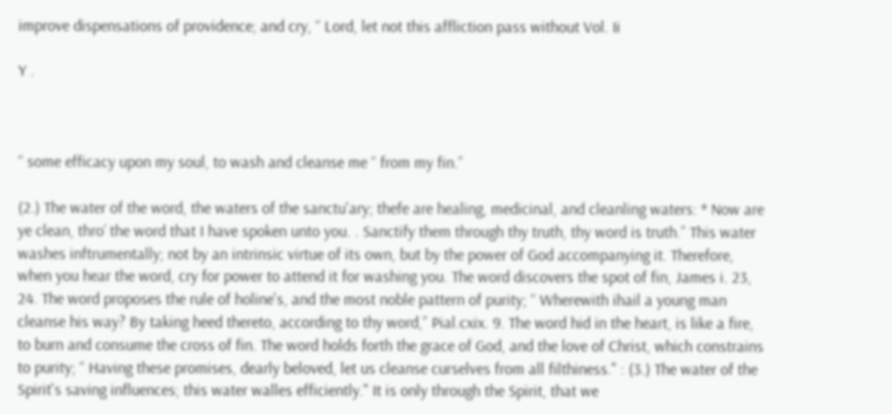improve dispensations of providence; and cry, “ Lord, let not this affliction pass without Vol. Ii

Y .



“ some efficacy upon my soul, to wash and cleanse me “ from my fin.”

(2.) The water of the word, the waters of the sanctu'ary; thefe are healing, medicinal, and cleanling waters: * Now are ye clean, thro’ the word that I have spoken unto you. . Sanctify them through thy truth, thy word is truth.” This water washes inftrumentally; not by an intrinsic virtue of its own, but by the power of God accompanying it. Therefore, when you hear the word, cry for power to attend it for washing you. The word discovers the spot of fin, James i. 23, 24. The word proposes the rule of holine's, and the most noble pattern of purity; “ Wherewith ihail a young man cleanse his way? By taking heed thereto, according to thy word,” Pial.cxix. 9. The word hid in the heart, is like a fire, to burn and consume the cross of fin. The word holds forth the grace of God, and the love of Christ, which constrains to purity; “ Having these promises, dearly beloved, let us cleanse curselves from all filthiness." : (3.) The water of the Spirit's saving influences; this water walles efficiently." It is only through the Spirit, that we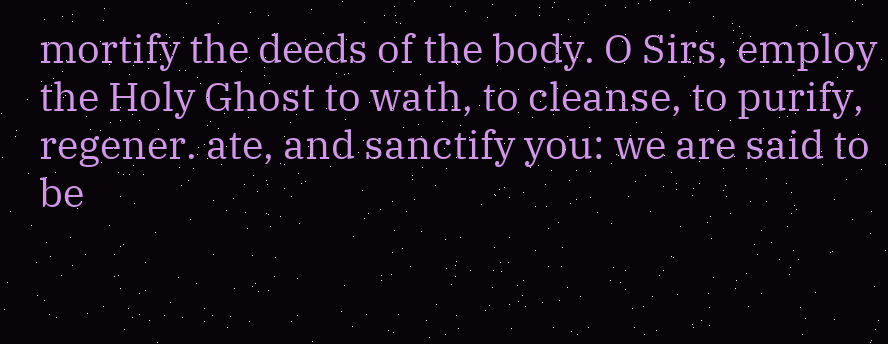mortify the deeds of the body. O Sirs, employ the Holy Ghost to wath, to cleanse, to purify, regener. ate, and sanctify you: we are said to be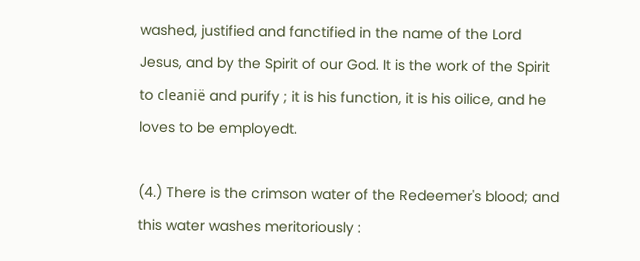washed, justified and fanctified in the name of the Lord Jesus, and by the Spirit of our God. It is the work of the Spirit to cleanië and purify ; it is his function, it is his oilice, and he loves to be employedt.

(4.) There is the crimson water of the Redeemer's blood; and this water washes meritoriously :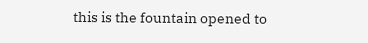this is the fountain opened to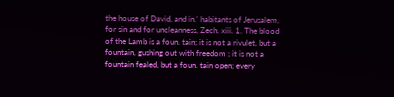the house of David, and in.' habitants of Jerusalem, for sin and for uncleanness, Zech. xiii. 1. The blood of the Lamb is a foun. tain; it is not a rivulet, but a fountain, gushing out with freedom ; it is not a fountain fealed, but a foun. tain open; every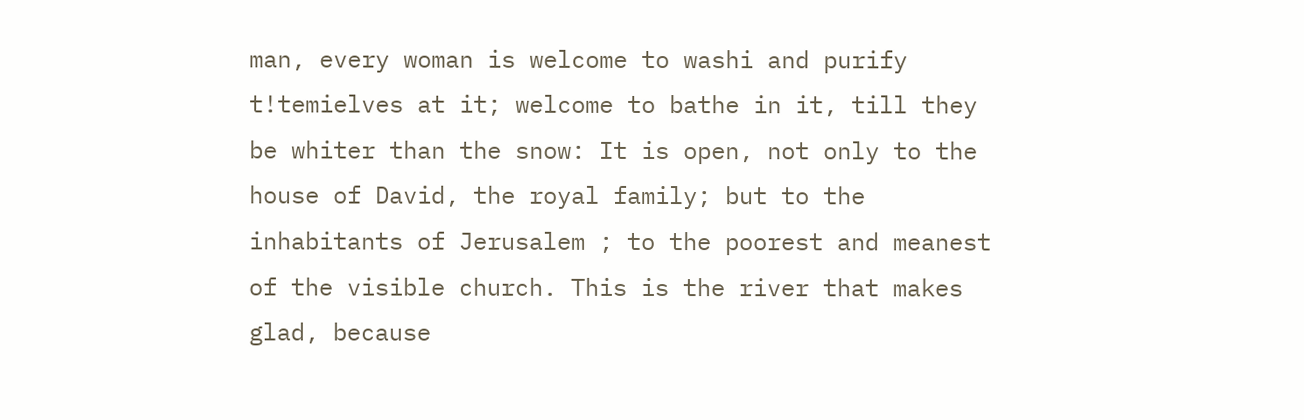man, every woman is welcome to washi and purify t!temielves at it; welcome to bathe in it, till they be whiter than the snow: It is open, not only to the house of David, the royal family; but to the inhabitants of Jerusalem ; to the poorest and meanest of the visible church. This is the river that makes glad, because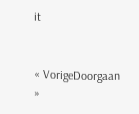it


« VorigeDoorgaan »